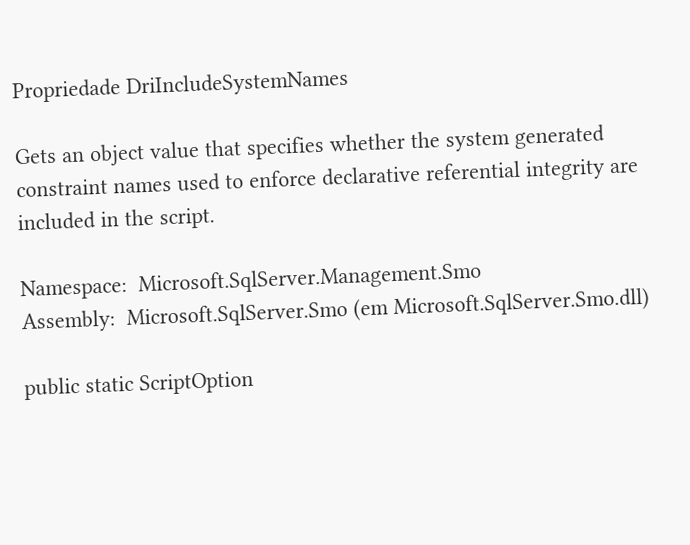Propriedade DriIncludeSystemNames

Gets an object value that specifies whether the system generated constraint names used to enforce declarative referential integrity are included in the script.

Namespace:  Microsoft.SqlServer.Management.Smo
Assembly:  Microsoft.SqlServer.Smo (em Microsoft.SqlServer.Smo.dll)

public static ScriptOption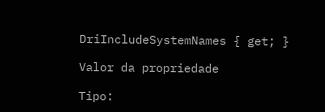DriIncludeSystemNames { get; }

Valor da propriedade

Tipo: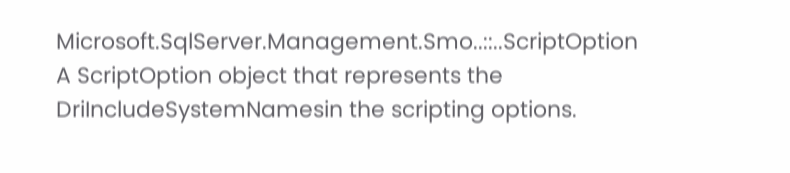Microsoft.SqlServer.Management.Smo..::..ScriptOption
A ScriptOption object that represents the DriIncludeSystemNamesin the scripting options.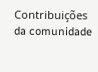Contribuições da comunidade